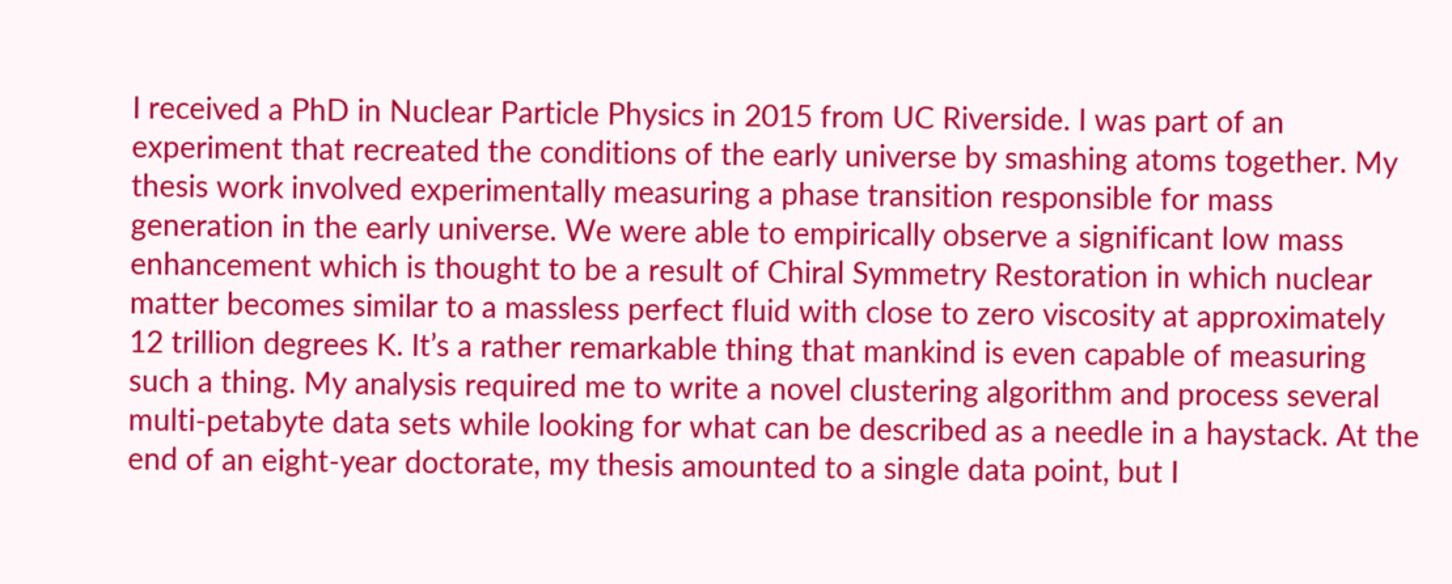I received a PhD in Nuclear Particle Physics in 2015 from UC Riverside. I was part of an experiment that recreated the conditions of the early universe by smashing atoms together. My thesis work involved experimentally measuring a phase transition responsible for mass generation in the early universe. We were able to empirically observe a significant low mass enhancement which is thought to be a result of Chiral Symmetry Restoration in which nuclear matter becomes similar to a massless perfect fluid with close to zero viscosity at approximately 12 trillion degrees K. It’s a rather remarkable thing that mankind is even capable of measuring such a thing. My analysis required me to write a novel clustering algorithm and process several multi-petabyte data sets while looking for what can be described as a needle in a haystack. At the end of an eight-year doctorate, my thesis amounted to a single data point, but I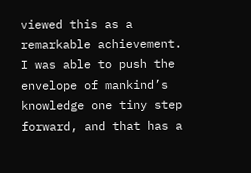viewed this as a remarkable achievement. I was able to push the envelope of mankind’s knowledge one tiny step forward, and that has a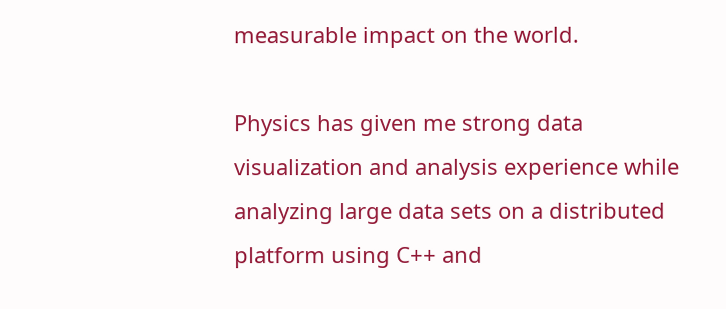measurable impact on the world.

Physics has given me strong data visualization and analysis experience while analyzing large data sets on a distributed platform using C++ and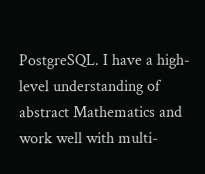PostgreSQL. I have a high-level understanding of abstract Mathematics and work well with multi-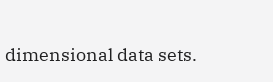dimensional data sets.